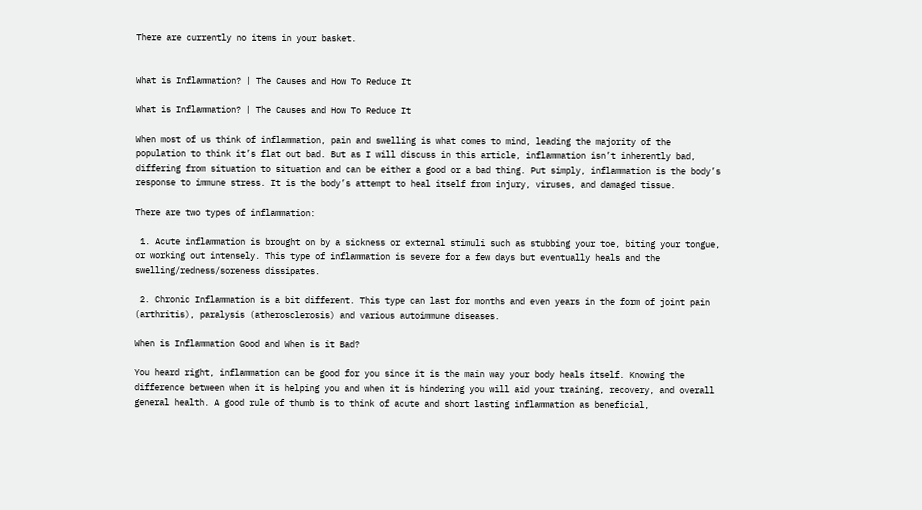There are currently no items in your basket.


What is Inflammation? | The Causes and How To Reduce It

What is Inflammation? | The Causes and How To Reduce It

When most of us think of inflammation, pain and swelling is what comes to mind, leading the majority of the population to think it’s flat out bad. But as I will discuss in this article, inflammation isn’t inherently bad, differing from situation to situation and can be either a good or a bad thing. Put simply, inflammation is the body’s response to immune stress. It is the body’s attempt to heal itself from injury, viruses, and damaged tissue.

There are two types of inflammation:

 1. Acute inflammation is brought on by a sickness or external stimuli such as stubbing your toe, biting your tongue, or working out intensely. This type of inflammation is severe for a few days but eventually heals and the swelling/redness/soreness dissipates.

 2. Chronic Inflammation is a bit different. This type can last for months and even years in the form of joint pain (arthritis), paralysis (atherosclerosis) and various autoimmune diseases.

When is Inflammation Good and When is it Bad?

You heard right, inflammation can be good for you since it is the main way your body heals itself. Knowing the difference between when it is helping you and when it is hindering you will aid your training, recovery, and overall general health. A good rule of thumb is to think of acute and short lasting inflammation as beneficial,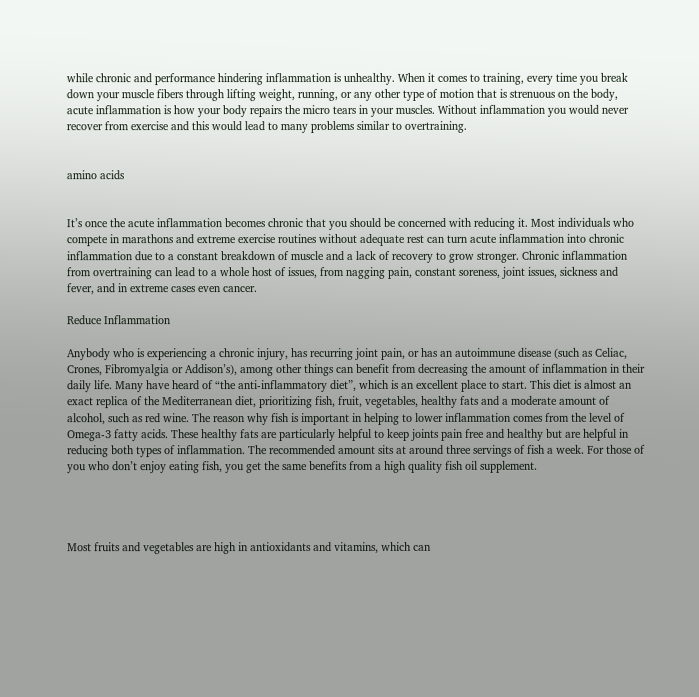while chronic and performance hindering inflammation is unhealthy. When it comes to training, every time you break down your muscle fibers through lifting weight, running, or any other type of motion that is strenuous on the body, acute inflammation is how your body repairs the micro tears in your muscles. Without inflammation you would never recover from exercise and this would lead to many problems similar to overtraining.


amino acids


It’s once the acute inflammation becomes chronic that you should be concerned with reducing it. Most individuals who compete in marathons and extreme exercise routines without adequate rest can turn acute inflammation into chronic inflammation due to a constant breakdown of muscle and a lack of recovery to grow stronger. Chronic inflammation from overtraining can lead to a whole host of issues, from nagging pain, constant soreness, joint issues, sickness and fever, and in extreme cases even cancer.

Reduce Inflammation

Anybody who is experiencing a chronic injury, has recurring joint pain, or has an autoimmune disease (such as Celiac, Crones, Fibromyalgia or Addison’s), among other things can benefit from decreasing the amount of inflammation in their daily life. Many have heard of “the anti-inflammatory diet”, which is an excellent place to start. This diet is almost an exact replica of the Mediterranean diet, prioritizing fish, fruit, vegetables, healthy fats and a moderate amount of alcohol, such as red wine. The reason why fish is important in helping to lower inflammation comes from the level of Omega-3 fatty acids. These healthy fats are particularly helpful to keep joints pain free and healthy but are helpful in reducing both types of inflammation. The recommended amount sits at around three servings of fish a week. For those of you who don’t enjoy eating fish, you get the same benefits from a high quality fish oil supplement.




Most fruits and vegetables are high in antioxidants and vitamins, which can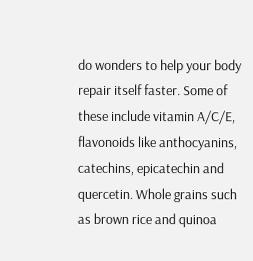do wonders to help your body repair itself faster. Some of these include vitamin A/C/E, flavonoids like anthocyanins, catechins, epicatechin and quercetin. Whole grains such as brown rice and quinoa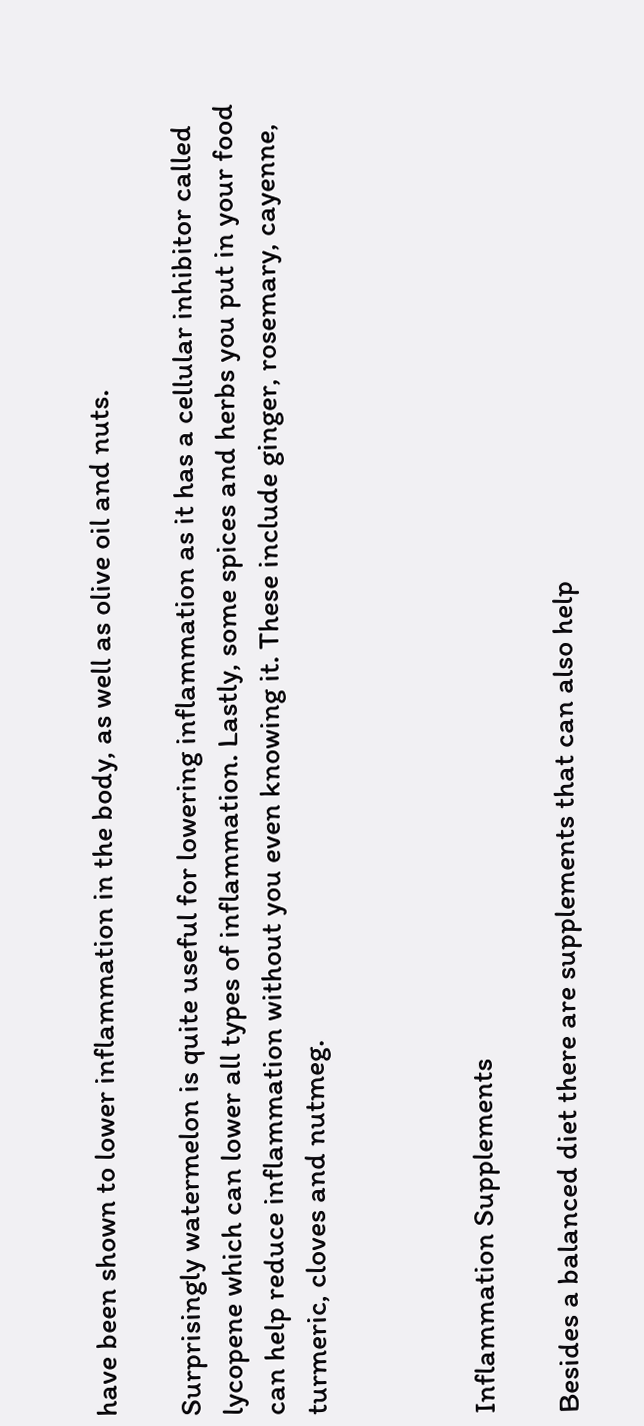have been shown to lower inflammation in the body, as well as olive oil and nuts.

Surprisingly watermelon is quite useful for lowering inflammation as it has a cellular inhibitor called lycopene which can lower all types of inflammation. Lastly, some spices and herbs you put in your food can help reduce inflammation without you even knowing it. These include ginger, rosemary, cayenne, turmeric, cloves and nutmeg.



Inflammation Supplements

Besides a balanced diet there are supplements that can also help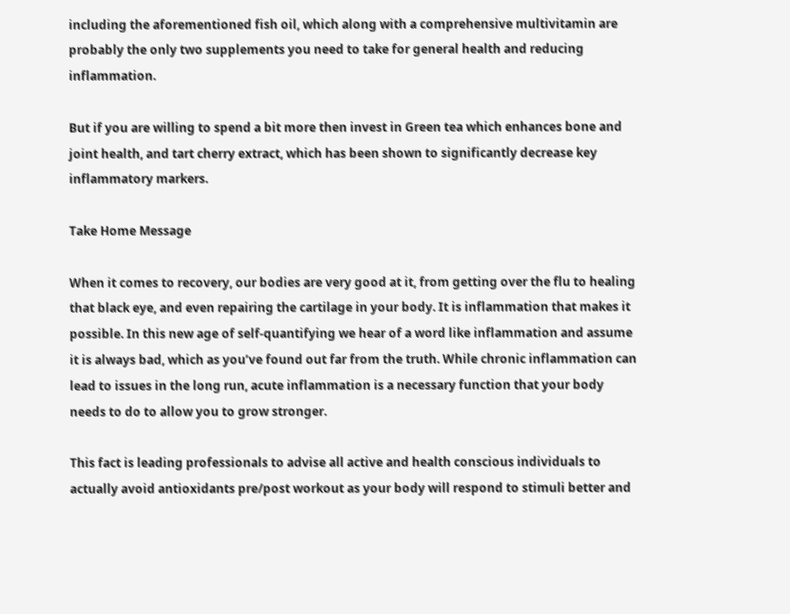including the aforementioned fish oil, which along with a comprehensive multivitamin are probably the only two supplements you need to take for general health and reducing inflammation.

But if you are willing to spend a bit more then invest in Green tea which enhances bone and joint health, and tart cherry extract, which has been shown to significantly decrease key inflammatory markers.

Take Home Message

When it comes to recovery, our bodies are very good at it, from getting over the flu to healing that black eye, and even repairing the cartilage in your body. It is inflammation that makes it possible. In this new age of self-quantifying we hear of a word like inflammation and assume it is always bad, which as you’ve found out far from the truth. While chronic inflammation can lead to issues in the long run, acute inflammation is a necessary function that your body needs to do to allow you to grow stronger.

This fact is leading professionals to advise all active and health conscious individuals to actually avoid antioxidants pre/post workout as your body will respond to stimuli better and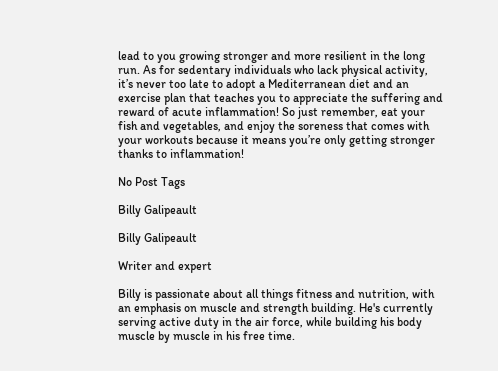lead to you growing stronger and more resilient in the long run. As for sedentary individuals who lack physical activity, it’s never too late to adopt a Mediterranean diet and an exercise plan that teaches you to appreciate the suffering and reward of acute inflammation! So just remember, eat your fish and vegetables, and enjoy the soreness that comes with your workouts because it means you’re only getting stronger thanks to inflammation!

No Post Tags

Billy Galipeault

Billy Galipeault

Writer and expert

Billy is passionate about all things fitness and nutrition, with an emphasis on muscle and strength building. He's currently serving active duty in the air force, while building his body muscle by muscle in his free time.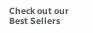Check out our Best Sellers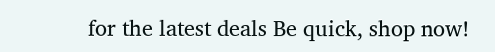for the latest deals Be quick, shop now!